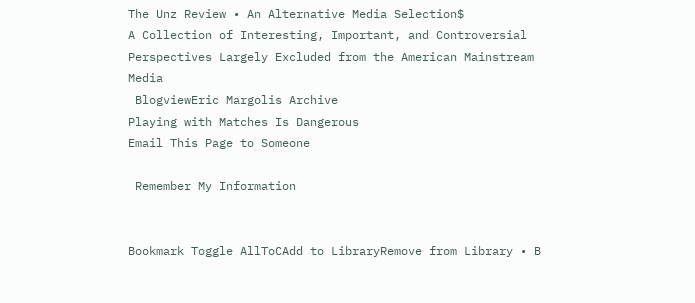The Unz Review • An Alternative Media Selection$
A Collection of Interesting, Important, and Controversial Perspectives Largely Excluded from the American Mainstream Media
 BlogviewEric Margolis Archive
Playing with Matches Is Dangerous
Email This Page to Someone

 Remember My Information


Bookmark Toggle AllToCAdd to LibraryRemove from Library • B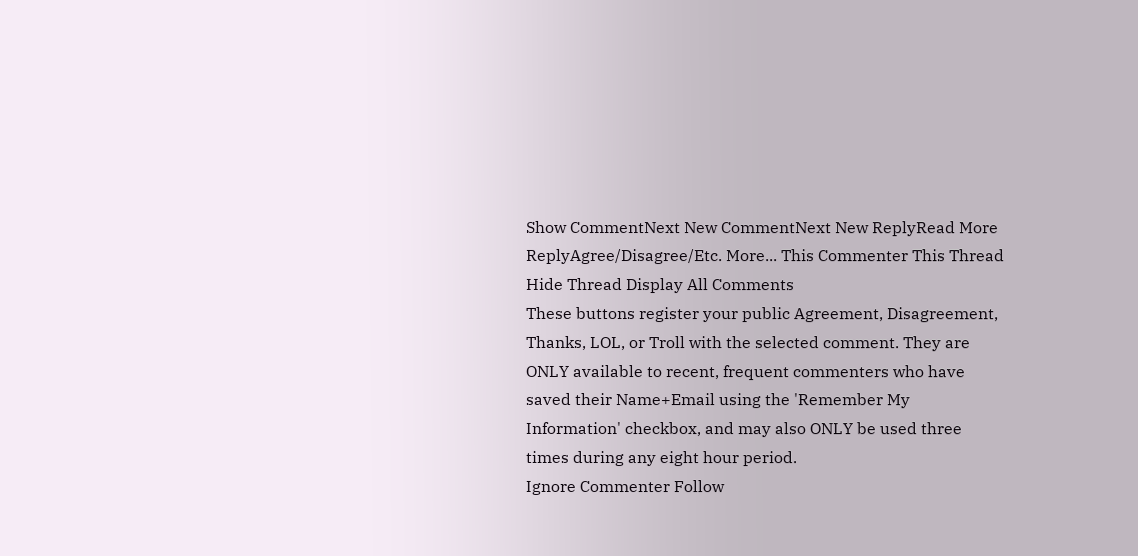Show CommentNext New CommentNext New ReplyRead More
ReplyAgree/Disagree/Etc. More... This Commenter This Thread Hide Thread Display All Comments
These buttons register your public Agreement, Disagreement, Thanks, LOL, or Troll with the selected comment. They are ONLY available to recent, frequent commenters who have saved their Name+Email using the 'Remember My Information' checkbox, and may also ONLY be used three times during any eight hour period.
Ignore Commenter Follow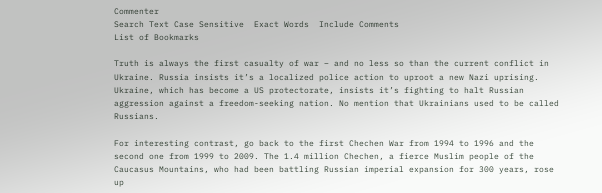Commenter
Search Text Case Sensitive  Exact Words  Include Comments
List of Bookmarks

Truth is always the first casualty of war – and no less so than the current conflict in Ukraine. Russia insists it’s a localized police action to uproot a new Nazi uprising. Ukraine, which has become a US protectorate, insists it’s fighting to halt Russian aggression against a freedom-seeking nation. No mention that Ukrainians used to be called Russians.

For interesting contrast, go back to the first Chechen War from 1994 to 1996 and the second one from 1999 to 2009. The 1.4 million Chechen, a fierce Muslim people of the Caucasus Mountains, who had been battling Russian imperial expansion for 300 years, rose up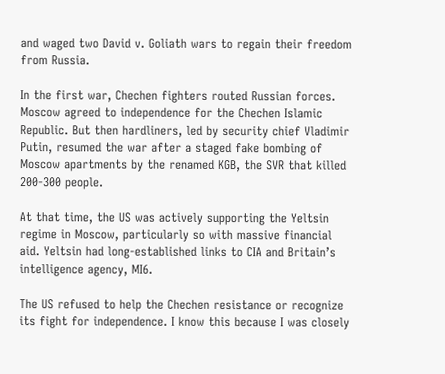and waged two David v. Goliath wars to regain their freedom from Russia.

In the first war, Chechen fighters routed Russian forces. Moscow agreed to independence for the Chechen Islamic Republic. But then hardliners, led by security chief Vladimir Putin, resumed the war after a staged fake bombing of Moscow apartments by the renamed KGB, the SVR that killed 200-300 people.

At that time, the US was actively supporting the Yeltsin regime in Moscow, particularly so with massive financial aid. Yeltsin had long-established links to CIA and Britain’s intelligence agency, MI6.

The US refused to help the Chechen resistance or recognize its fight for independence. I know this because I was closely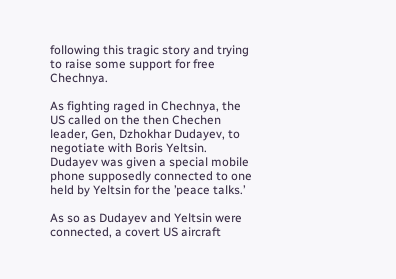following this tragic story and trying to raise some support for free Chechnya.

As fighting raged in Chechnya, the US called on the then Chechen leader, Gen, Dzhokhar Dudayev, to negotiate with Boris Yeltsin. Dudayev was given a special mobile phone supposedly connected to one held by Yeltsin for the ’peace talks.’

As so as Dudayev and Yeltsin were connected, a covert US aircraft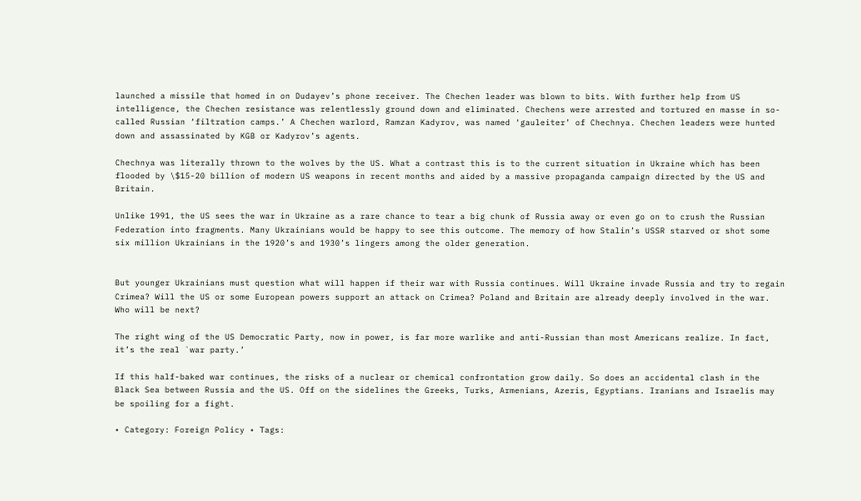launched a missile that homed in on Dudayev’s phone receiver. The Chechen leader was blown to bits. With further help from US intelligence, the Chechen resistance was relentlessly ground down and eliminated. Chechens were arrested and tortured en masse in so-called Russian ‘filtration camps.’ A Chechen warlord, Ramzan Kadyrov, was named ‘gauleiter’ of Chechnya. Chechen leaders were hunted down and assassinated by KGB or Kadyrov’s agents.

Chechnya was literally thrown to the wolves by the US. What a contrast this is to the current situation in Ukraine which has been flooded by \$15-20 billion of modern US weapons in recent months and aided by a massive propaganda campaign directed by the US and Britain.

Unlike 1991, the US sees the war in Ukraine as a rare chance to tear a big chunk of Russia away or even go on to crush the Russian Federation into fragments. Many Ukrainians would be happy to see this outcome. The memory of how Stalin’s USSR starved or shot some six million Ukrainians in the 1920’s and 1930’s lingers among the older generation.


But younger Ukrainians must question what will happen if their war with Russia continues. Will Ukraine invade Russia and try to regain Crimea? Will the US or some European powers support an attack on Crimea? Poland and Britain are already deeply involved in the war. Who will be next?

The right wing of the US Democratic Party, now in power, is far more warlike and anti-Russian than most Americans realize. In fact, it’s the real `war party.’

If this half-baked war continues, the risks of a nuclear or chemical confrontation grow daily. So does an accidental clash in the Black Sea between Russia and the US. Off on the sidelines the Greeks, Turks, Armenians, Azeris, Egyptians. Iranians and Israelis may be spoiling for a fight.

• Category: Foreign Policy • Tags: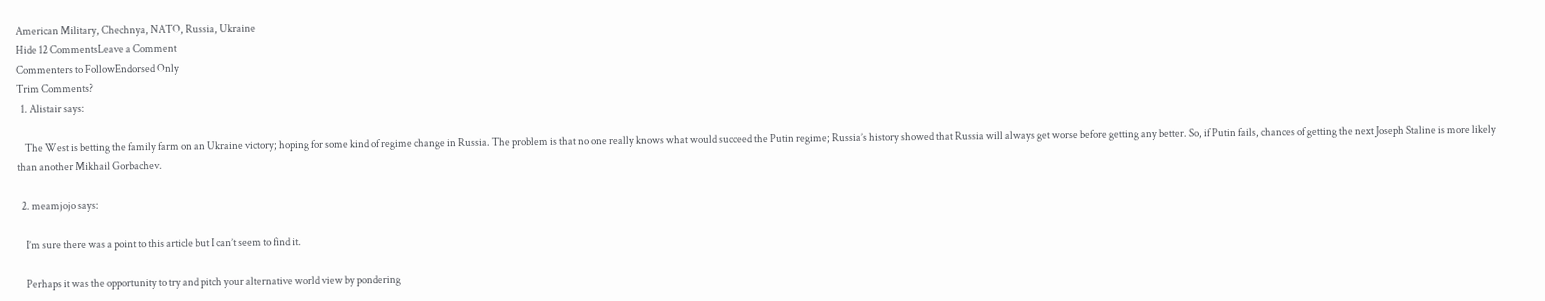American Military, Chechnya, NATO, Russia, Ukraine
Hide 12 CommentsLeave a Comment
Commenters to FollowEndorsed Only
Trim Comments?
  1. Alistair says:

    The West is betting the family farm on an Ukraine victory; hoping for some kind of regime change in Russia. The problem is that no one really knows what would succeed the Putin regime; Russia’s history showed that Russia will always get worse before getting any better. So, if Putin fails, chances of getting the next Joseph Staline is more likely than another Mikhail Gorbachev.

  2. meamjojo says:

    I’m sure there was a point to this article but I can’t seem to find it.

    Perhaps it was the opportunity to try and pitch your alternative world view by pondering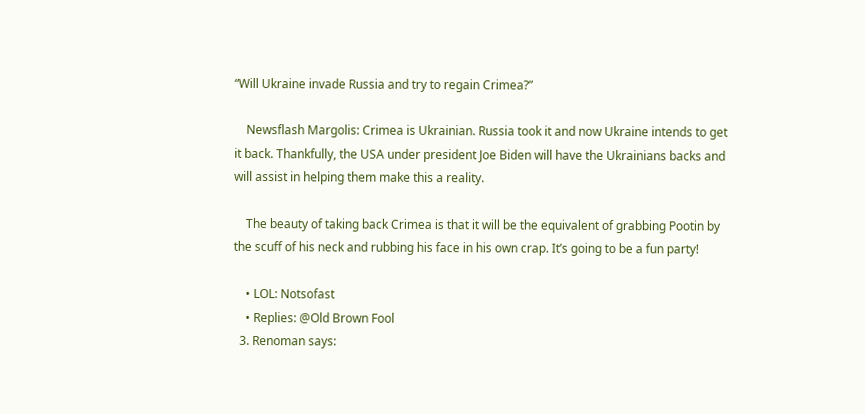“Will Ukraine invade Russia and try to regain Crimea?”

    Newsflash Margolis: Crimea is Ukrainian. Russia took it and now Ukraine intends to get it back. Thankfully, the USA under president Joe Biden will have the Ukrainians backs and will assist in helping them make this a reality.

    The beauty of taking back Crimea is that it will be the equivalent of grabbing Pootin by the scuff of his neck and rubbing his face in his own crap. It’s going to be a fun party!

    • LOL: Notsofast
    • Replies: @Old Brown Fool
  3. Renoman says: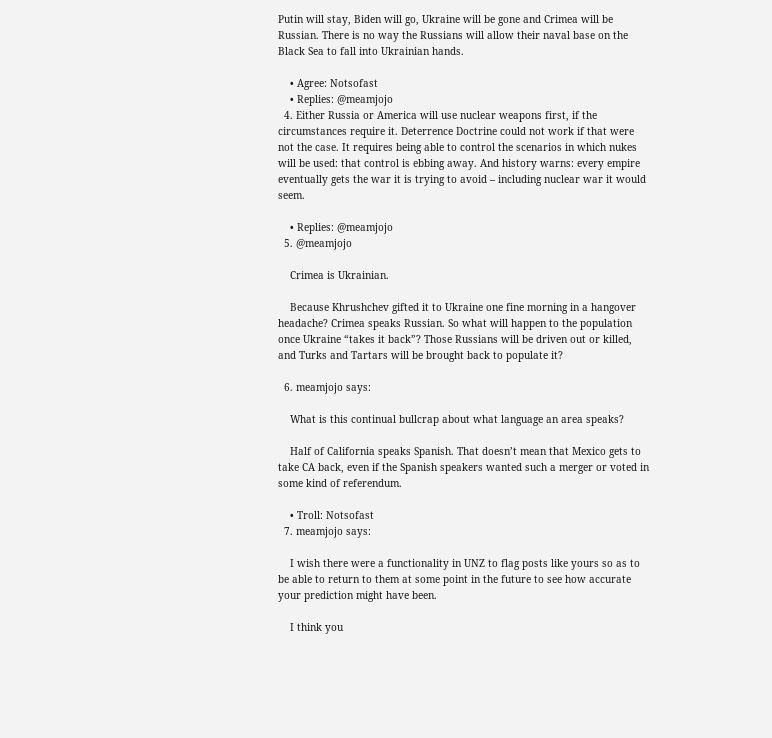Putin will stay, Biden will go, Ukraine will be gone and Crimea will be Russian. There is no way the Russians will allow their naval base on the Black Sea to fall into Ukrainian hands.

    • Agree: Notsofast
    • Replies: @meamjojo
  4. Either Russia or America will use nuclear weapons first, if the circumstances require it. Deterrence Doctrine could not work if that were not the case. It requires being able to control the scenarios in which nukes will be used: that control is ebbing away. And history warns: every empire eventually gets the war it is trying to avoid – including nuclear war it would seem.

    • Replies: @meamjojo
  5. @meamjojo

    Crimea is Ukrainian.

    Because Khrushchev gifted it to Ukraine one fine morning in a hangover headache? Crimea speaks Russian. So what will happen to the population once Ukraine “takes it back”? Those Russians will be driven out or killed, and Turks and Tartars will be brought back to populate it?

  6. meamjojo says:

    What is this continual bullcrap about what language an area speaks?

    Half of California speaks Spanish. That doesn’t mean that Mexico gets to take CA back, even if the Spanish speakers wanted such a merger or voted in some kind of referendum.

    • Troll: Notsofast
  7. meamjojo says:

    I wish there were a functionality in UNZ to flag posts like yours so as to be able to return to them at some point in the future to see how accurate your prediction might have been.

    I think you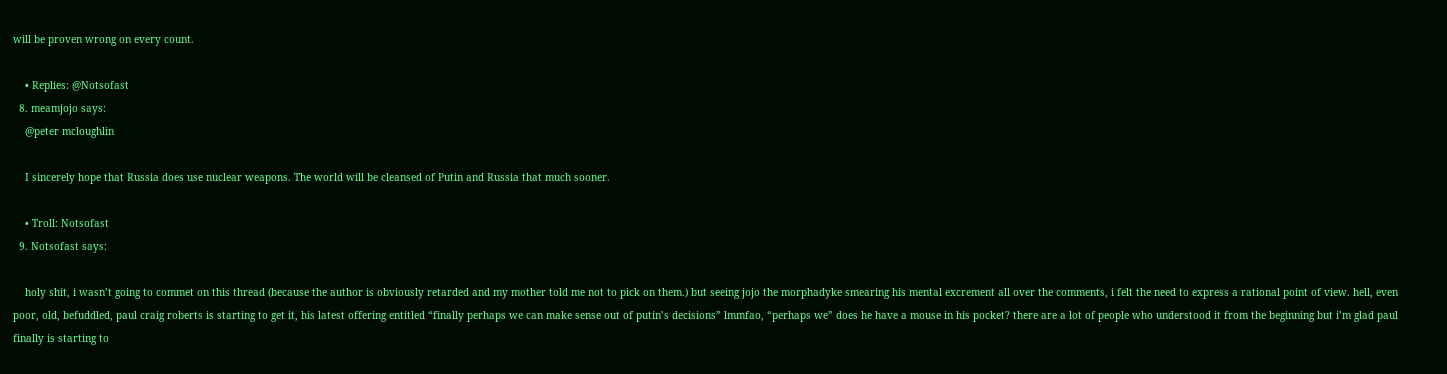will be proven wrong on every count.

    • Replies: @Notsofast
  8. meamjojo says:
    @peter mcloughlin

    I sincerely hope that Russia does use nuclear weapons. The world will be cleansed of Putin and Russia that much sooner.

    • Troll: Notsofast
  9. Notsofast says:

    holy shit, i wasn’t going to commet on this thread (because the author is obviously retarded and my mother told me not to pick on them.) but seeing jojo the morphadyke smearing his mental excrement all over the comments, i felt the need to express a rational point of view. hell, even poor, old, befuddled, paul craig roberts is starting to get it, his latest offering entitled “finally perhaps we can make sense out of putin’s decisions” lmmfao, “perhaps we” does he have a mouse in his pocket? there are a lot of people who understood it from the beginning but i’m glad paul finally is starting to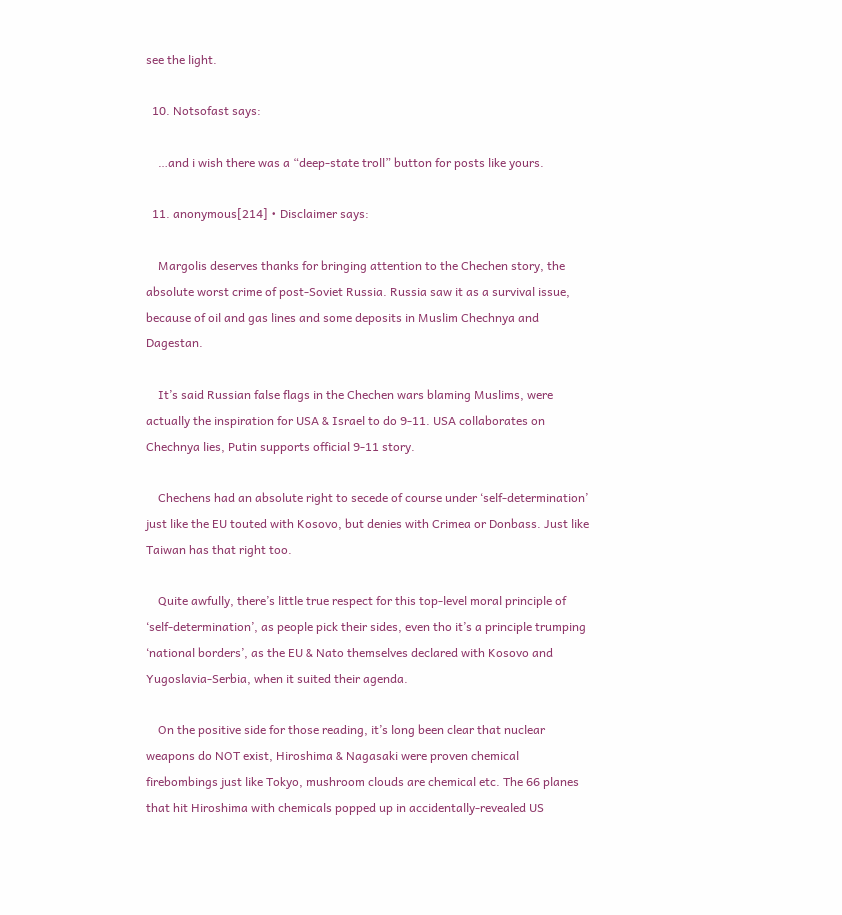see the light.

  10. Notsofast says:

    …and i wish there was a “deep-state troll” button for posts like yours.

  11. anonymous[214] • Disclaimer says:

    Margolis deserves thanks for bringing attention to the Chechen story, the absolute worst crime of post-Soviet Russia. Russia saw it as a survival issue, because of oil and gas lines and some deposits in Muslim Chechnya and Dagestan.

    It’s said Russian false flags in the Chechen wars blaming Muslims, were actually the inspiration for USA & Israel to do 9-11. USA collaborates on Chechnya lies, Putin supports official 9-11 story.

    Chechens had an absolute right to secede of course under ‘self-determination’ just like the EU touted with Kosovo, but denies with Crimea or Donbass. Just like Taiwan has that right too.

    Quite awfully, there’s little true respect for this top-level moral principle of ‘self-determination’, as people pick their sides, even tho it’s a principle trumping ‘national borders’, as the EU & Nato themselves declared with Kosovo and Yugoslavia-Serbia, when it suited their agenda.

    On the positive side for those reading, it’s long been clear that nuclear weapons do NOT exist, Hiroshima & Nagasaki were proven chemical firebombings just like Tokyo, mushroom clouds are chemical etc. The 66 planes that hit Hiroshima with chemicals popped up in accidentally-revealed US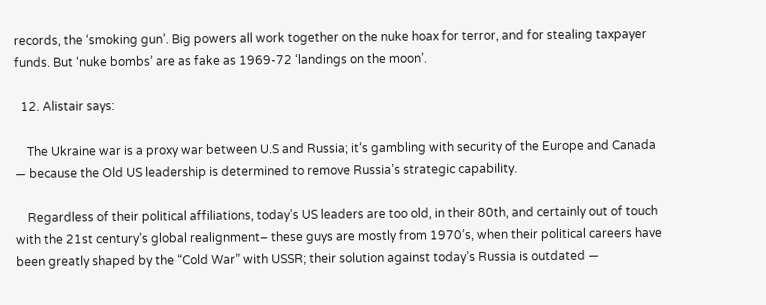records, the ‘smoking gun’. Big powers all work together on the nuke hoax for terror, and for stealing taxpayer funds. But ‘nuke bombs’ are as fake as 1969-72 ‘landings on the moon’.

  12. Alistair says:

    The Ukraine war is a proxy war between U.S and Russia; it’s gambling with security of the Europe and Canada — because the Old US leadership is determined to remove Russia’s strategic capability.

    Regardless of their political affiliations, today’s US leaders are too old, in their 80th, and certainly out of touch with the 21st century’s global realignment– these guys are mostly from 1970’s, when their political careers have been greatly shaped by the “Cold War” with USSR; their solution against today’s Russia is outdated —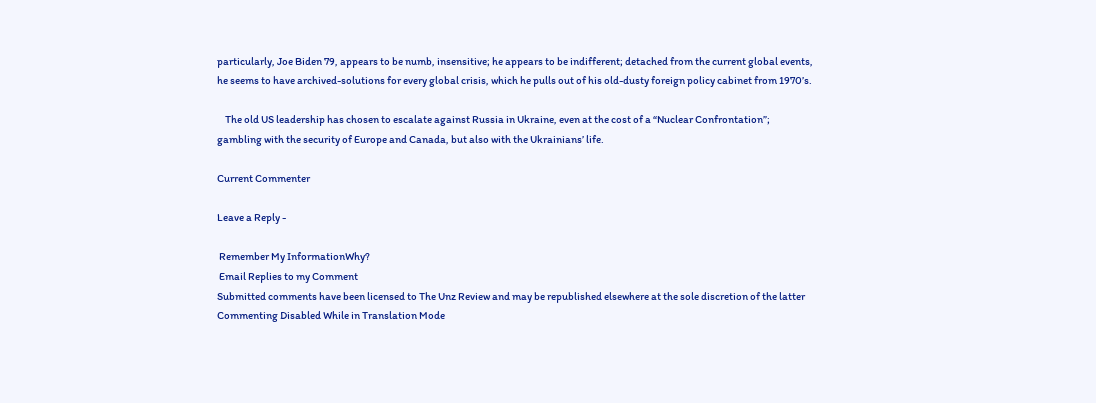particularly, Joe Biden 79, appears to be numb, insensitive; he appears to be indifferent; detached from the current global events, he seems to have archived-solutions for every global crisis, which he pulls out of his old-dusty foreign policy cabinet from 1970’s.

    The old US leadership has chosen to escalate against Russia in Ukraine, even at the cost of a “Nuclear Confrontation”; gambling with the security of Europe and Canada, but also with the Ukrainians’ life.

Current Commenter

Leave a Reply -

 Remember My InformationWhy?
 Email Replies to my Comment
Submitted comments have been licensed to The Unz Review and may be republished elsewhere at the sole discretion of the latter
Commenting Disabled While in Translation Mode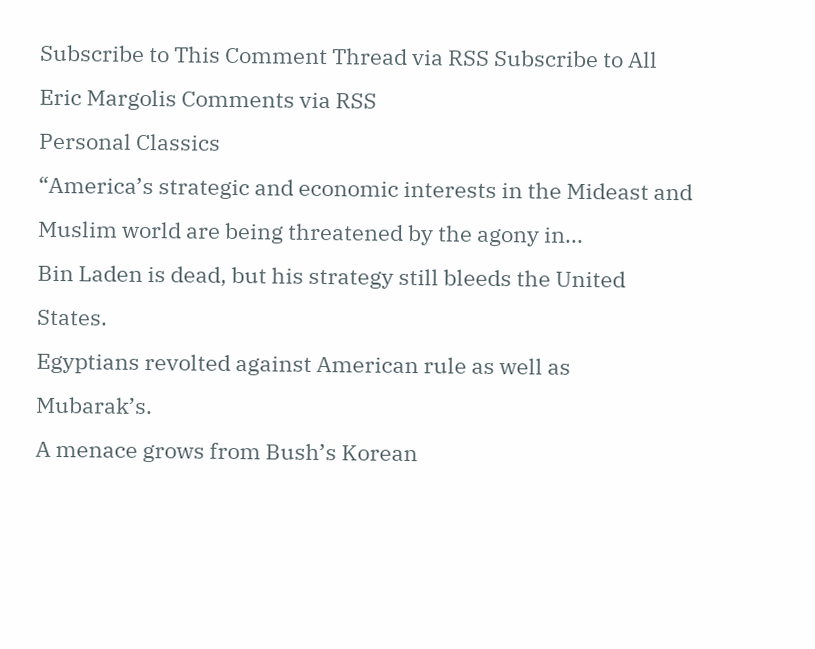Subscribe to This Comment Thread via RSS Subscribe to All Eric Margolis Comments via RSS
Personal Classics
“America’s strategic and economic interests in the Mideast and Muslim world are being threatened by the agony in...
Bin Laden is dead, but his strategy still bleeds the United States.
Egyptians revolted against American rule as well as Mubarak’s.
A menace grows from Bush’s Korean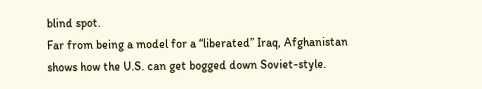blind spot.
Far from being a model for a “liberated” Iraq, Afghanistan shows how the U.S. can get bogged down Soviet-style.